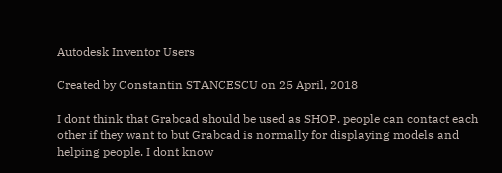Autodesk Inventor Users

Created by Constantin STANCESCU on 25 April, 2018

I dont think that Grabcad should be used as SHOP. people can contact each other if they want to but Grabcad is normally for displaying models and helping people. I dont know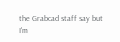the Grabcad staff say but I'm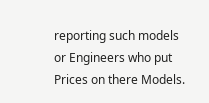reporting such models or Engineers who put Prices on there Models.